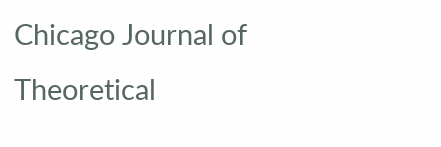Chicago Journal of Theoretical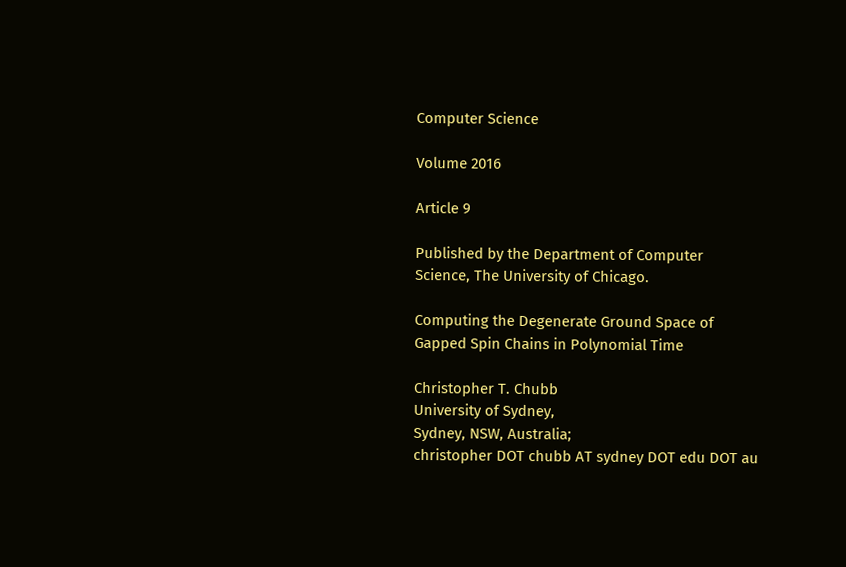Computer Science

Volume 2016

Article 9

Published by the Department of Computer Science, The University of Chicago.

Computing the Degenerate Ground Space of Gapped Spin Chains in Polynomial Time

Christopher T. Chubb
University of Sydney,
Sydney, NSW, Australia;
christopher DOT chubb AT sydney DOT edu DOT au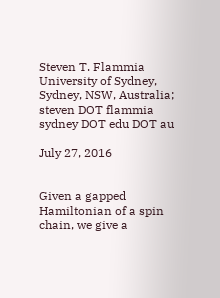Steven T. Flammia
University of Sydney,
Sydney, NSW, Australia;
steven DOT flammia sydney DOT edu DOT au

July 27, 2016


Given a gapped Hamiltonian of a spin chain, we give a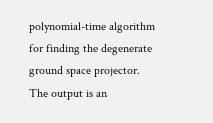polynomial-time algorithm for finding the degenerate ground space projector. The output is an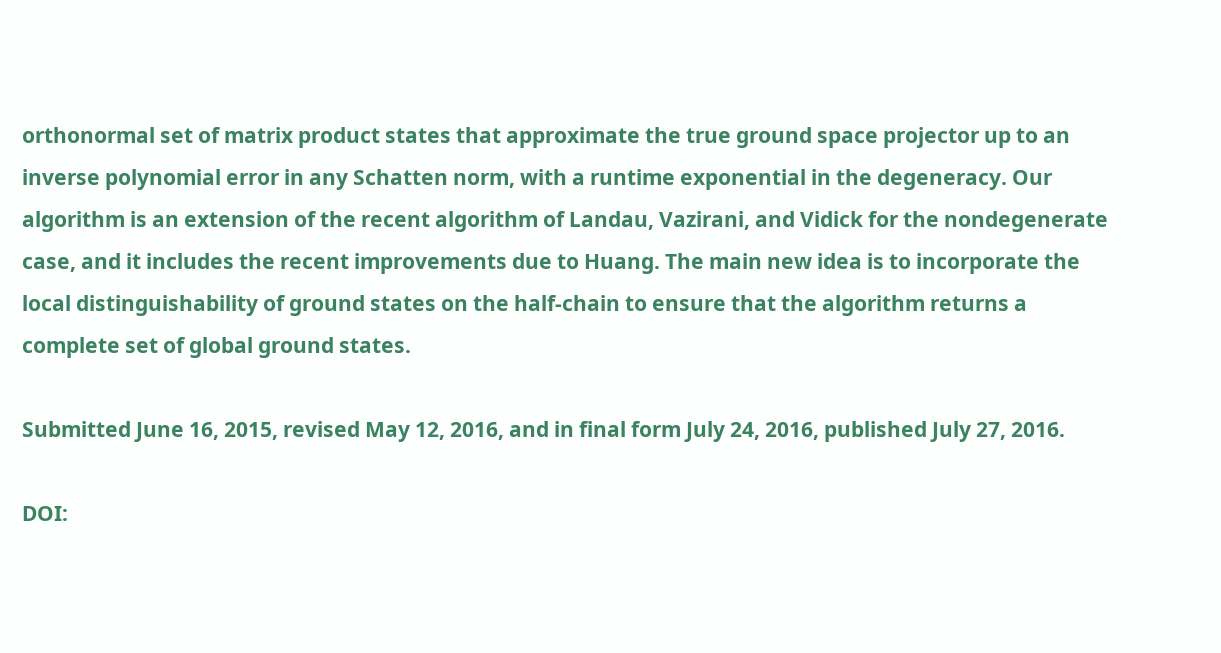orthonormal set of matrix product states that approximate the true ground space projector up to an inverse polynomial error in any Schatten norm, with a runtime exponential in the degeneracy. Our algorithm is an extension of the recent algorithm of Landau, Vazirani, and Vidick for the nondegenerate case, and it includes the recent improvements due to Huang. The main new idea is to incorporate the local distinguishability of ground states on the half-chain to ensure that the algorithm returns a complete set of global ground states.

Submitted June 16, 2015, revised May 12, 2016, and in final form July 24, 2016, published July 27, 2016.

DOI: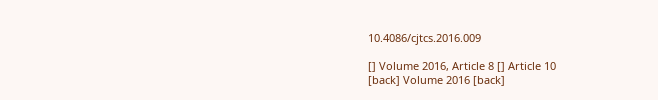10.4086/cjtcs.2016.009

[] Volume 2016, Article 8 [] Article 10
[back] Volume 2016 [back]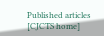Published articles
[CJCTS home]